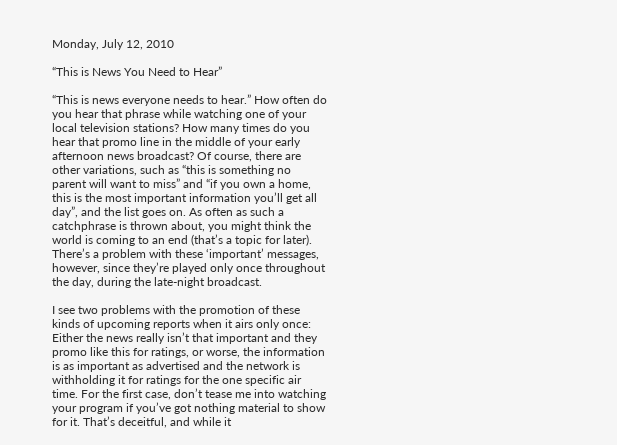Monday, July 12, 2010

“This is News You Need to Hear”

“This is news everyone needs to hear.” How often do you hear that phrase while watching one of your local television stations? How many times do you hear that promo line in the middle of your early afternoon news broadcast? Of course, there are other variations, such as “this is something no parent will want to miss” and “if you own a home, this is the most important information you’ll get all day”, and the list goes on. As often as such a catchphrase is thrown about, you might think the world is coming to an end (that’s a topic for later). There’s a problem with these ‘important’ messages, however, since they’re played only once throughout the day, during the late-night broadcast.

I see two problems with the promotion of these kinds of upcoming reports when it airs only once: Either the news really isn’t that important and they promo like this for ratings, or worse, the information is as important as advertised and the network is withholding it for ratings for the one specific air time. For the first case, don’t tease me into watching your program if you’ve got nothing material to show for it. That’s deceitful, and while it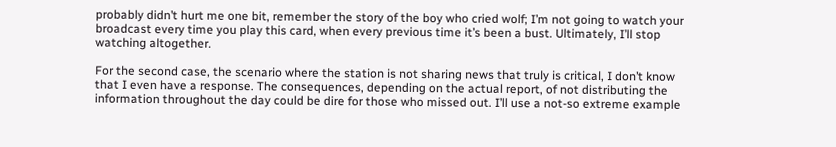probably didn’t hurt me one bit, remember the story of the boy who cried wolf; I’m not going to watch your broadcast every time you play this card, when every previous time it’s been a bust. Ultimately, I’ll stop watching altogether.

For the second case, the scenario where the station is not sharing news that truly is critical, I don’t know that I even have a response. The consequences, depending on the actual report, of not distributing the information throughout the day could be dire for those who missed out. I’ll use a not-so extreme example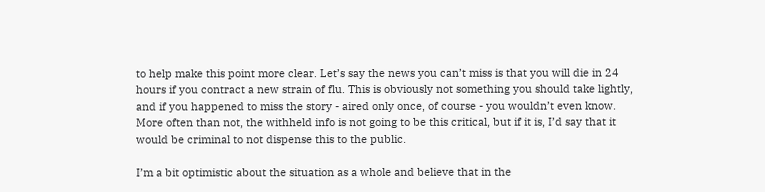to help make this point more clear. Let’s say the news you can’t miss is that you will die in 24 hours if you contract a new strain of flu. This is obviously not something you should take lightly, and if you happened to miss the story - aired only once, of course - you wouldn’t even know. More often than not, the withheld info is not going to be this critical, but if it is, I’d say that it would be criminal to not dispense this to the public.

I’m a bit optimistic about the situation as a whole and believe that in the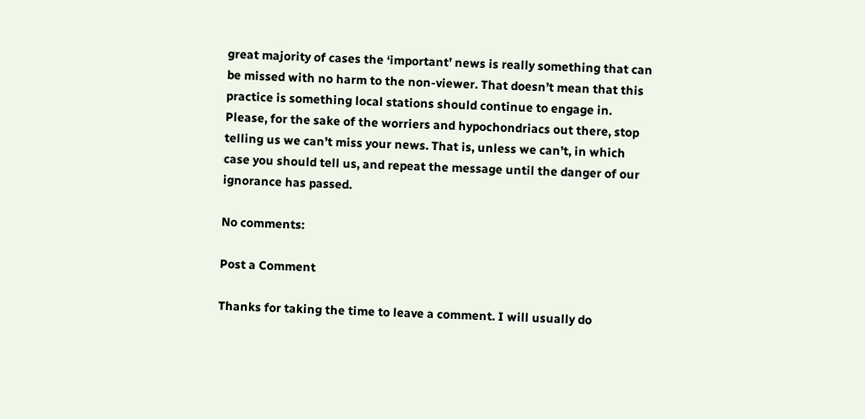great majority of cases the ‘important’ news is really something that can be missed with no harm to the non-viewer. That doesn’t mean that this practice is something local stations should continue to engage in. Please, for the sake of the worriers and hypochondriacs out there, stop telling us we can’t miss your news. That is, unless we can’t, in which case you should tell us, and repeat the message until the danger of our ignorance has passed.

No comments:

Post a Comment

Thanks for taking the time to leave a comment. I will usually do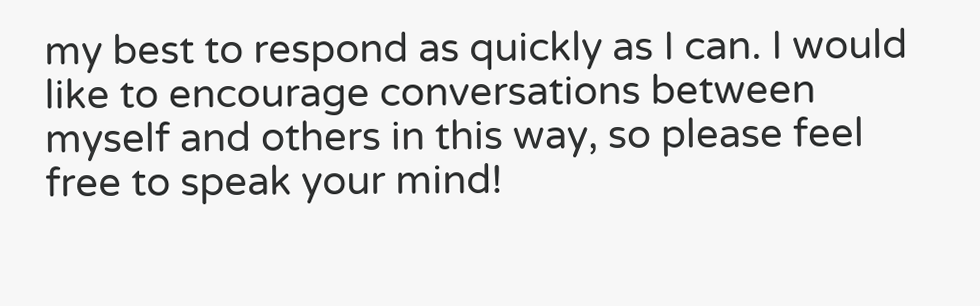my best to respond as quickly as I can. I would like to encourage conversations between myself and others in this way, so please feel free to speak your mind!